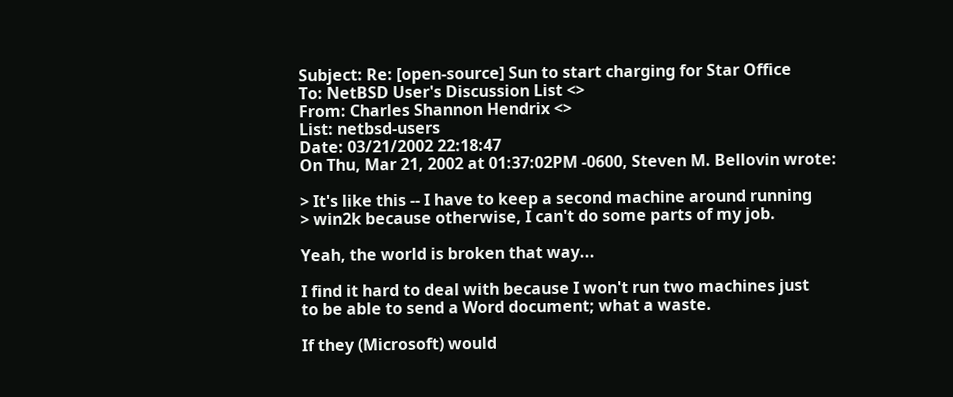Subject: Re: [open-source] Sun to start charging for Star Office
To: NetBSD User's Discussion List <>
From: Charles Shannon Hendrix <>
List: netbsd-users
Date: 03/21/2002 22:18:47
On Thu, Mar 21, 2002 at 01:37:02PM -0600, Steven M. Bellovin wrote:

> It's like this -- I have to keep a second machine around running
> win2k because otherwise, I can't do some parts of my job.

Yeah, the world is broken that way...

I find it hard to deal with because I won't run two machines just
to be able to send a Word document; what a waste.

If they (Microsoft) would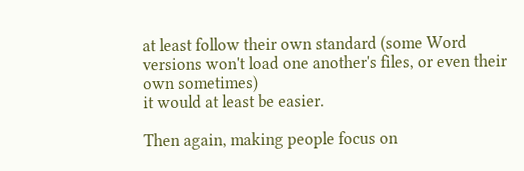at least follow their own standard (some Word
versions won't load one another's files, or even their own sometimes)
it would at least be easier.

Then again, making people focus on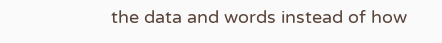the data and words instead of how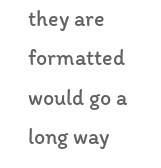they are formatted would go a long way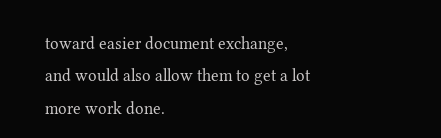toward easier document exchange,
and would also allow them to get a lot more work done.